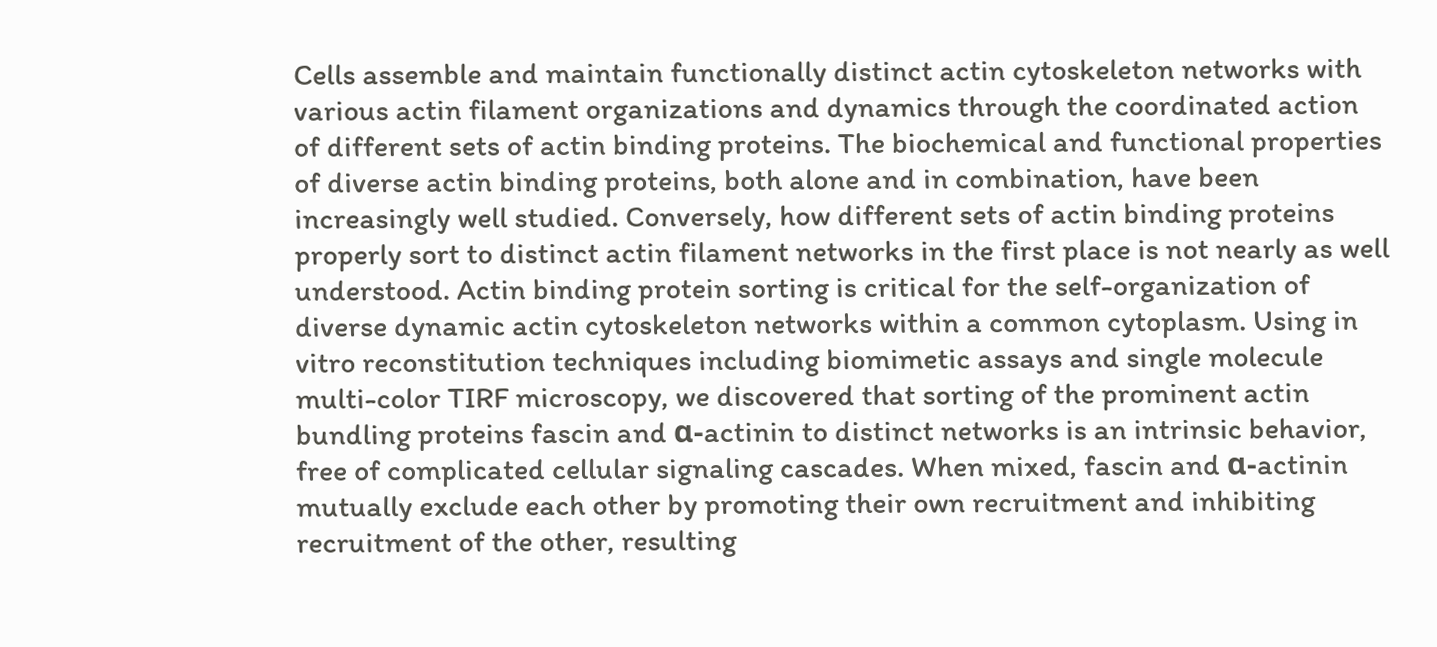Cells assemble and maintain functionally distinct actin cytoskeleton networks with various actin filament organizations and dynamics through the coordinated action of different sets of actin binding proteins. The biochemical and functional properties of diverse actin binding proteins, both alone and in combination, have been increasingly well studied. Conversely, how different sets of actin binding proteins properly sort to distinct actin filament networks in the first place is not nearly as well understood. Actin binding protein sorting is critical for the self-organization of diverse dynamic actin cytoskeleton networks within a common cytoplasm. Using in vitro reconstitution techniques including biomimetic assays and single molecule multi-color TIRF microscopy, we discovered that sorting of the prominent actin bundling proteins fascin and α-actinin to distinct networks is an intrinsic behavior, free of complicated cellular signaling cascades. When mixed, fascin and α-actinin mutually exclude each other by promoting their own recruitment and inhibiting recruitment of the other, resulting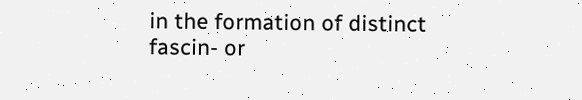in the formation of distinct fascin- or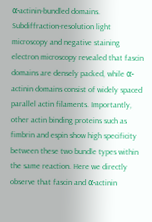α-actinin-bundled domains. Subdiffraction-resolution light microscopy and negative staining electron microscopy revealed that fascin domains are densely packed, while α-actinin domains consist of widely spaced parallel actin filaments. Importantly, other actin binding proteins such as fimbrin and espin show high specificity between these two bundle types within the same reaction. Here we directly observe that fascin and α-actinin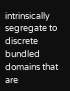intrinsically segregate to discrete bundled domains that are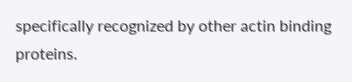specifically recognized by other actin binding proteins.